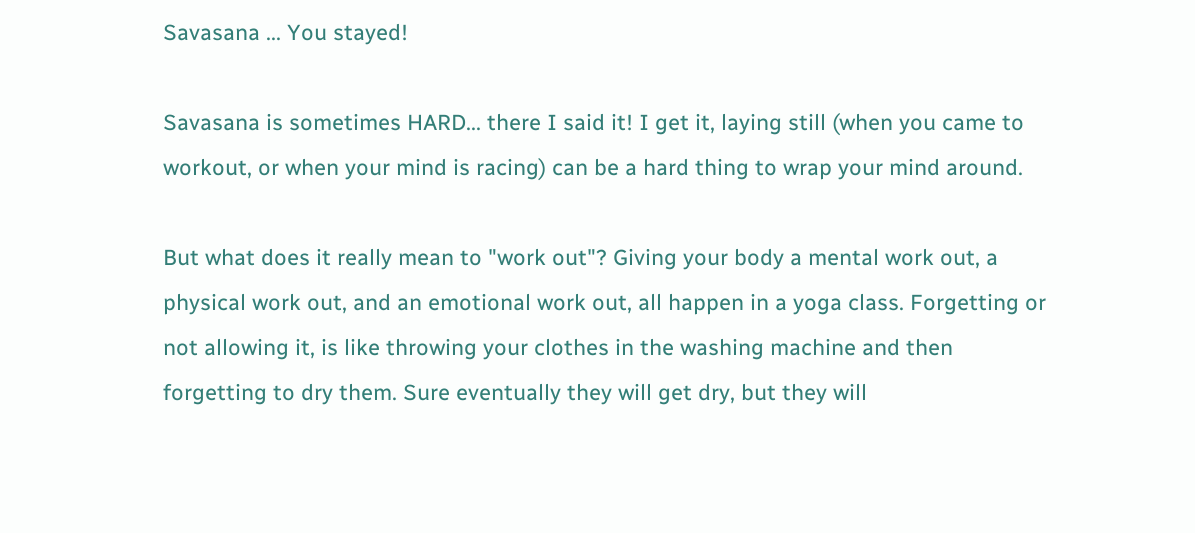Savasana ... You stayed!

Savasana is sometimes HARD... there I said it! I get it, laying still (when you came to workout, or when your mind is racing) can be a hard thing to wrap your mind around.

But what does it really mean to "work out"? Giving your body a mental work out, a physical work out, and an emotional work out, all happen in a yoga class. Forgetting or not allowing it, is like throwing your clothes in the washing machine and then forgetting to dry them. Sure eventually they will get dry, but they will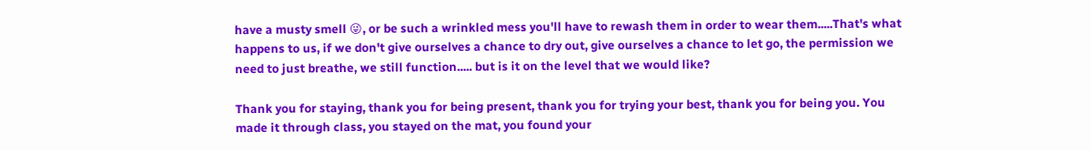have a musty smell 😜, or be such a wrinkled mess you'll have to rewash them in order to wear them.....That's what happens to us, if we don't give ourselves a chance to dry out, give ourselves a chance to let go, the permission we need to just breathe, we still function..... but is it on the level that we would like?

Thank you for staying, thank you for being present, thank you for trying your best, thank you for being you. You made it through class, you stayed on the mat, you found your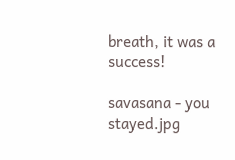breath, it was a success!

savasana - you stayed.jpg